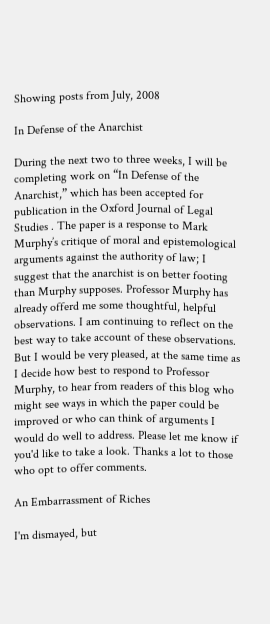Showing posts from July, 2008

In Defense of the Anarchist

During the next two to three weeks, I will be completing work on “In Defense of the Anarchist,” which has been accepted for publication in the Oxford Journal of Legal Studies . The paper is a response to Mark Murphy’s critique of moral and epistemological arguments against the authority of law; I suggest that the anarchist is on better footing than Murphy supposes. Professor Murphy has already offerd me some thoughtful, helpful observations. I am continuing to reflect on the best way to take account of these observations. But I would be very pleased, at the same time as I decide how best to respond to Professor Murphy, to hear from readers of this blog who might see ways in which the paper could be improved or who can think of arguments I would do well to address. Please let me know if you'd like to take a look. Thanks a lot to those who opt to offer comments.

An Embarrassment of Riches

I'm dismayed, but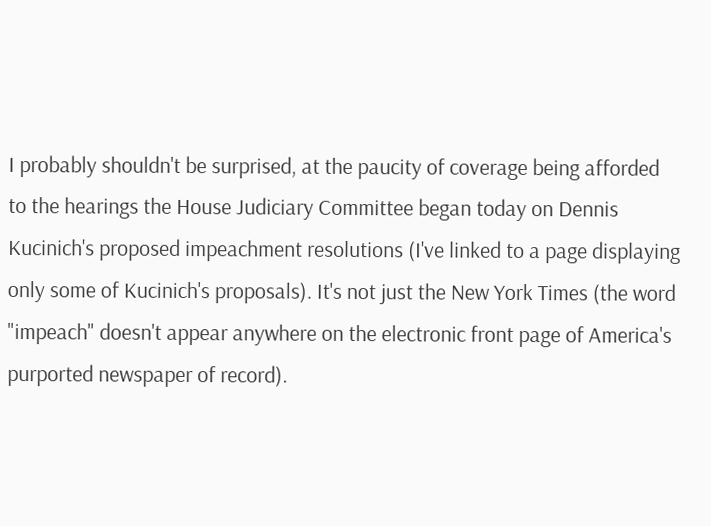I probably shouldn't be surprised, at the paucity of coverage being afforded to the hearings the House Judiciary Committee began today on Dennis Kucinich's proposed impeachment resolutions (I've linked to a page displaying only some of Kucinich's proposals). It's not just the New York Times (the word "impeach" doesn't appear anywhere on the electronic front page of America's purported newspaper of record).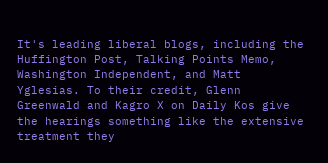It's leading liberal blogs, including the Huffington Post, Talking Points Memo, Washington Independent, and Matt Yglesias. To their credit, Glenn Greenwald and Kagro X on Daily Kos give the hearings something like the extensive treatment they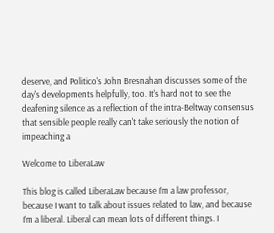deserve, and Politico's John Bresnahan discusses some of the day's developments helpfully, too. It's hard not to see the deafening silence as a reflection of the intra-Beltway consensus that sensible people really can't take seriously the notion of impeaching a

Welcome to LiberaLaw

This blog is called LiberaLaw because I’m a law professor, because I want to talk about issues related to law, and because I’m a liberal. Liberal can mean lots of different things. I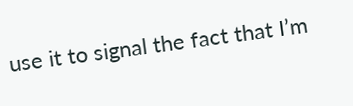use it to signal the fact that I’m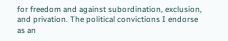for freedom and against subordination, exclusion, and privation. The political convictions I endorse as an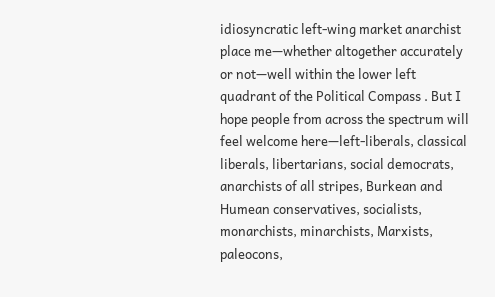idiosyncratic left-wing market anarchist place me—whether altogether accurately or not—well within the lower left quadrant of the Political Compass . But I hope people from across the spectrum will feel welcome here—left-liberals, classical liberals, libertarians, social democrats, anarchists of all stripes, Burkean and Humean conservatives, socialists, monarchists, minarchists, Marxists, paleocons,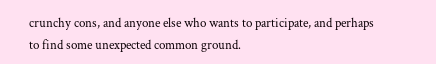crunchy cons, and anyone else who wants to participate, and perhaps to find some unexpected common ground.